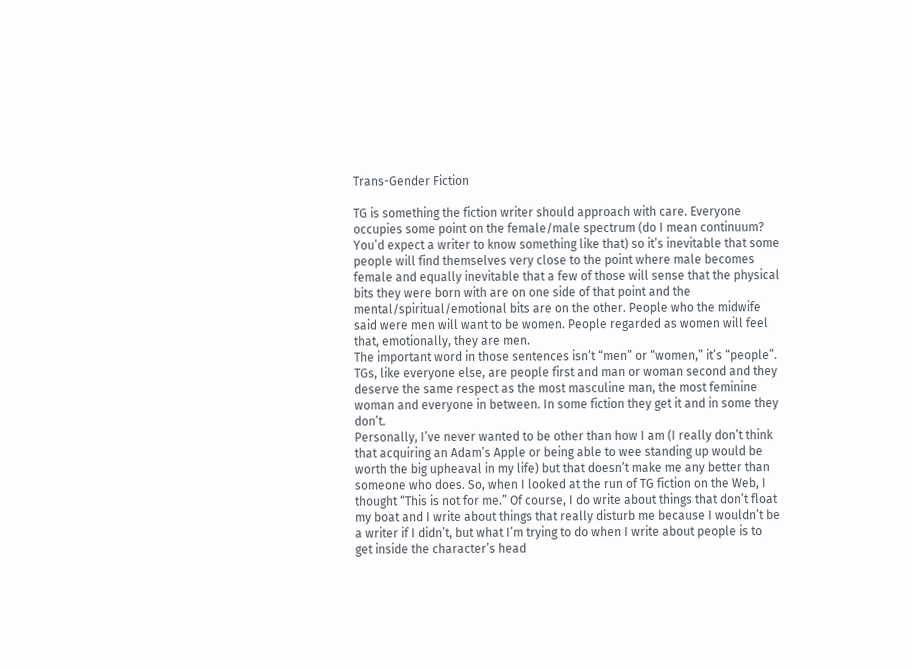Trans-Gender Fiction

TG is something the fiction writer should approach with care. Everyone occupies some point on the female/male spectrum (do I mean continuum? You’d expect a writer to know something like that) so it’s inevitable that some people will find themselves very close to the point where male becomes female and equally inevitable that a few of those will sense that the physical bits they were born with are on one side of that point and the mental/spiritual/emotional bits are on the other. People who the midwife said were men will want to be women. People regarded as women will feel that, emotionally, they are men.
The important word in those sentences isn’t “men” or “women,” it’s “people”. TGs, like everyone else, are people first and man or woman second and they deserve the same respect as the most masculine man, the most feminine woman and everyone in between. In some fiction they get it and in some they don’t.
Personally, I’ve never wanted to be other than how I am (I really don’t think that acquiring an Adam’s Apple or being able to wee standing up would be worth the big upheaval in my life) but that doesn’t make me any better than someone who does. So, when I looked at the run of TG fiction on the Web, I thought “This is not for me.” Of course, I do write about things that don’t float my boat and I write about things that really disturb me because I wouldn’t be a writer if I didn’t, but what I’m trying to do when I write about people is to get inside the character’s head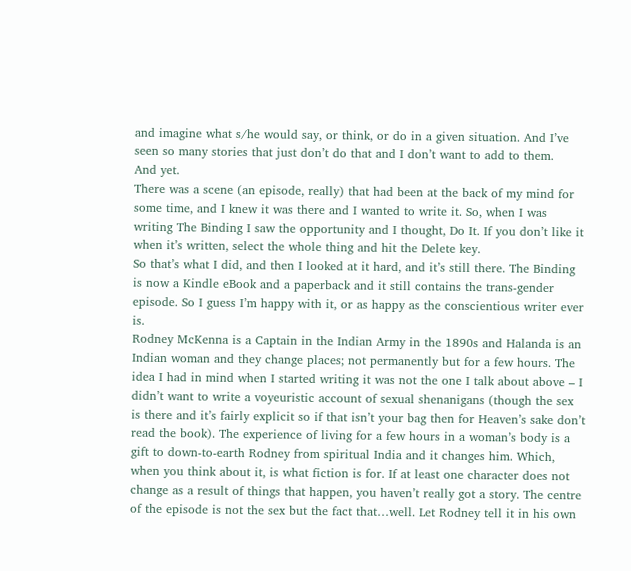and imagine what s/he would say, or think, or do in a given situation. And I’ve seen so many stories that just don’t do that and I don’t want to add to them.
And yet.
There was a scene (an episode, really) that had been at the back of my mind for some time, and I knew it was there and I wanted to write it. So, when I was writing The Binding I saw the opportunity and I thought, Do It. If you don’t like it when it’s written, select the whole thing and hit the Delete key.
So that’s what I did, and then I looked at it hard, and it’s still there. The Binding is now a Kindle eBook and a paperback and it still contains the trans-gender episode. So I guess I’m happy with it, or as happy as the conscientious writer ever is.
Rodney McKenna is a Captain in the Indian Army in the 1890s and Halanda is an Indian woman and they change places; not permanently but for a few hours. The idea I had in mind when I started writing it was not the one I talk about above – I didn’t want to write a voyeuristic account of sexual shenanigans (though the sex is there and it’s fairly explicit so if that isn’t your bag then for Heaven’s sake don’t read the book). The experience of living for a few hours in a woman’s body is a gift to down-to-earth Rodney from spiritual India and it changes him. Which, when you think about it, is what fiction is for. If at least one character does not change as a result of things that happen, you haven’t really got a story. The centre of the episode is not the sex but the fact that…well. Let Rodney tell it in his own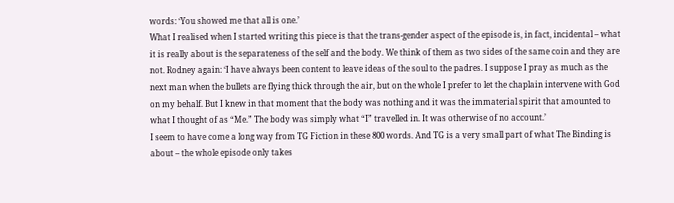words: ‘You showed me that all is one.’
What I realised when I started writing this piece is that the trans-gender aspect of the episode is, in fact, incidental – what it is really about is the separateness of the self and the body. We think of them as two sides of the same coin and they are not. Rodney again: ‘I have always been content to leave ideas of the soul to the padres. I suppose I pray as much as the next man when the bullets are flying thick through the air, but on the whole I prefer to let the chaplain intervene with God on my behalf. But I knew in that moment that the body was nothing and it was the immaterial spirit that amounted to what I thought of as “Me.” The body was simply what “I” travelled in. It was otherwise of no account.’
I seem to have come a long way from TG Fiction in these 800 words. And TG is a very small part of what The Binding is about – the whole episode only takes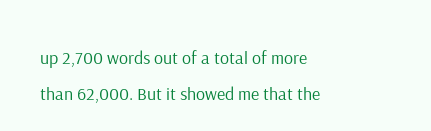up 2,700 words out of a total of more than 62,000. But it showed me that the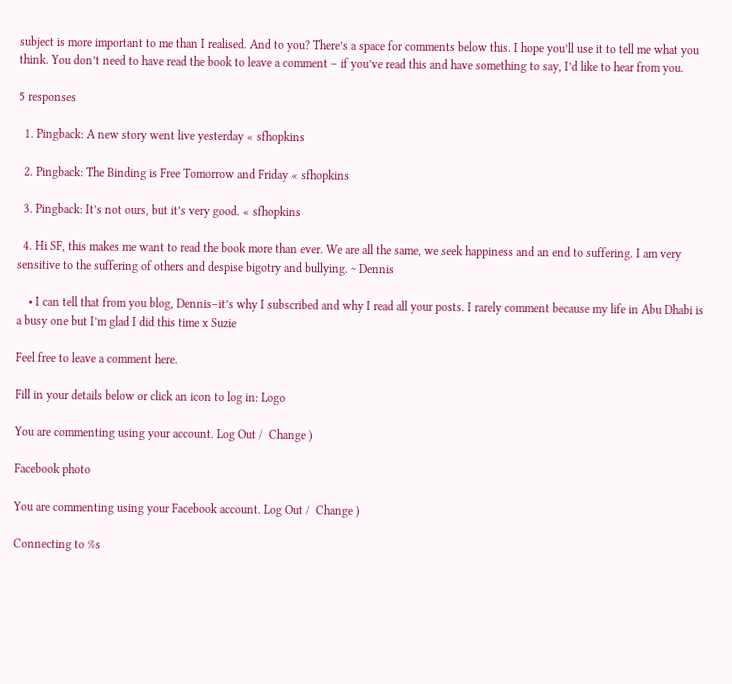subject is more important to me than I realised. And to you? There’s a space for comments below this. I hope you’ll use it to tell me what you think. You don’t need to have read the book to leave a comment – if you’ve read this and have something to say, I’d like to hear from you.

5 responses

  1. Pingback: A new story went live yesterday « sfhopkins

  2. Pingback: The Binding is Free Tomorrow and Friday « sfhopkins

  3. Pingback: It’s not ours, but it’s very good. « sfhopkins

  4. Hi SF, this makes me want to read the book more than ever. We are all the same, we seek happiness and an end to suffering. I am very sensitive to the suffering of others and despise bigotry and bullying. ~ Dennis

    • I can tell that from you blog, Dennis–it’s why I subscribed and why I read all your posts. I rarely comment because my life in Abu Dhabi is a busy one but I’m glad I did this time x Suzie

Feel free to leave a comment here.

Fill in your details below or click an icon to log in: Logo

You are commenting using your account. Log Out /  Change )

Facebook photo

You are commenting using your Facebook account. Log Out /  Change )

Connecting to %s